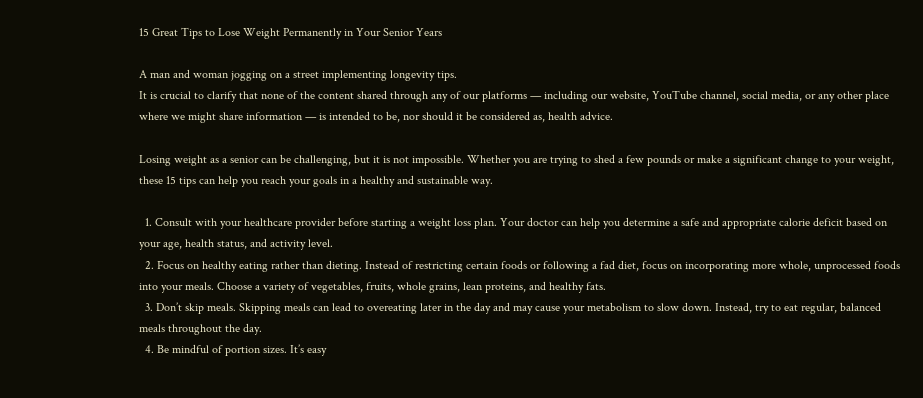15 Great Tips to Lose Weight Permanently in Your Senior Years

A man and woman jogging on a street implementing longevity tips.
It is crucial to clarify that none of the content shared through any of our platforms — including our website, YouTube channel, social media, or any other place where we might share information — is intended to be, nor should it be considered as, health advice.

Losing weight as a senior can be challenging, but it is not impossible. Whether you are trying to shed a few pounds or make a significant change to your weight, these 15 tips can help you reach your goals in a healthy and sustainable way.

  1. Consult with your healthcare provider before starting a weight loss plan. Your doctor can help you determine a safe and appropriate calorie deficit based on your age, health status, and activity level.
  2. Focus on healthy eating rather than dieting. Instead of restricting certain foods or following a fad diet, focus on incorporating more whole, unprocessed foods into your meals. Choose a variety of vegetables, fruits, whole grains, lean proteins, and healthy fats.
  3. Don’t skip meals. Skipping meals can lead to overeating later in the day and may cause your metabolism to slow down. Instead, try to eat regular, balanced meals throughout the day.
  4. Be mindful of portion sizes. It’s easy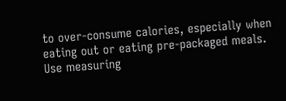to over-consume calories, especially when eating out or eating pre-packaged meals. Use measuring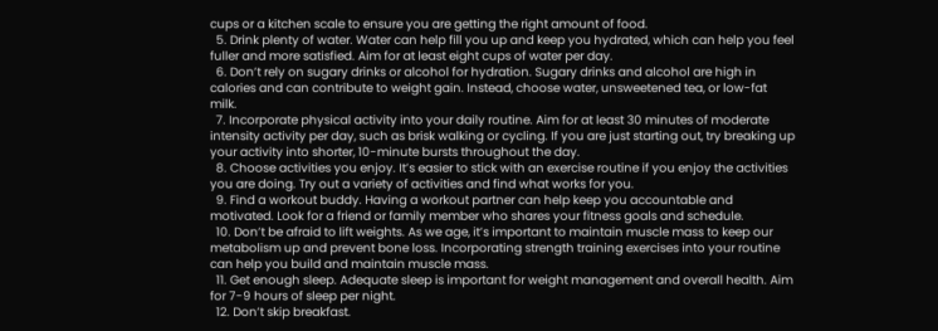cups or a kitchen scale to ensure you are getting the right amount of food.
  5. Drink plenty of water. Water can help fill you up and keep you hydrated, which can help you feel fuller and more satisfied. Aim for at least eight cups of water per day.
  6. Don’t rely on sugary drinks or alcohol for hydration. Sugary drinks and alcohol are high in calories and can contribute to weight gain. Instead, choose water, unsweetened tea, or low-fat milk.
  7. Incorporate physical activity into your daily routine. Aim for at least 30 minutes of moderate intensity activity per day, such as brisk walking or cycling. If you are just starting out, try breaking up your activity into shorter, 10-minute bursts throughout the day.
  8. Choose activities you enjoy. It’s easier to stick with an exercise routine if you enjoy the activities you are doing. Try out a variety of activities and find what works for you.
  9. Find a workout buddy. Having a workout partner can help keep you accountable and motivated. Look for a friend or family member who shares your fitness goals and schedule.
  10. Don’t be afraid to lift weights. As we age, it’s important to maintain muscle mass to keep our metabolism up and prevent bone loss. Incorporating strength training exercises into your routine can help you build and maintain muscle mass.
  11. Get enough sleep. Adequate sleep is important for weight management and overall health. Aim for 7-9 hours of sleep per night.
  12. Don’t skip breakfast.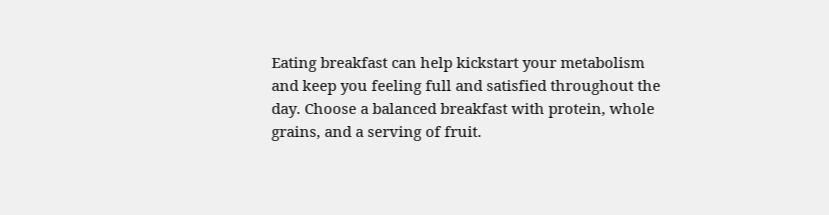Eating breakfast can help kickstart your metabolism and keep you feeling full and satisfied throughout the day. Choose a balanced breakfast with protein, whole grains, and a serving of fruit.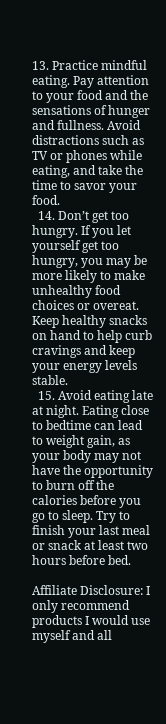13. Practice mindful eating. Pay attention to your food and the sensations of hunger and fullness. Avoid distractions such as TV or phones while eating, and take the time to savor your food.
  14. Don’t get too hungry. If you let yourself get too hungry, you may be more likely to make unhealthy food choices or overeat. Keep healthy snacks on hand to help curb cravings and keep your energy levels stable.
  15. Avoid eating late at night. Eating close to bedtime can lead to weight gain, as your body may not have the opportunity to burn off the calories before you go to sleep. Try to finish your last meal or snack at least two hours before bed.

Affiliate Disclosure: I only recommend products I would use myself and all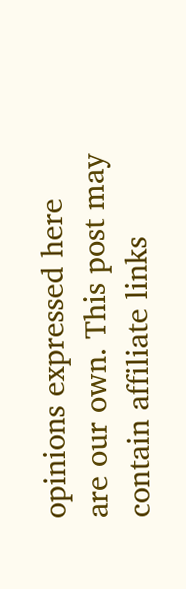opinions expressed here are our own. This post may contain affiliate links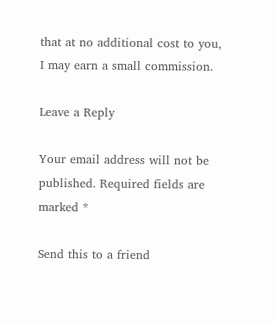that at no additional cost to you, I may earn a small commission.

Leave a Reply

Your email address will not be published. Required fields are marked *

Send this to a friend